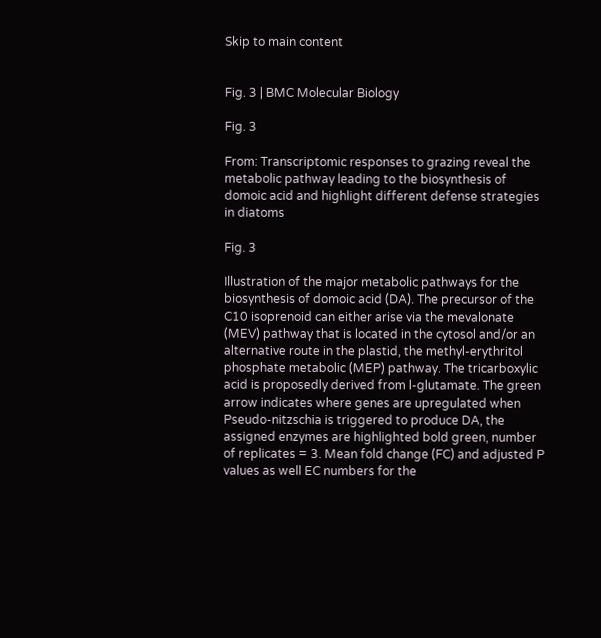Skip to main content


Fig. 3 | BMC Molecular Biology

Fig. 3

From: Transcriptomic responses to grazing reveal the metabolic pathway leading to the biosynthesis of domoic acid and highlight different defense strategies in diatoms

Fig. 3

Illustration of the major metabolic pathways for the biosynthesis of domoic acid (DA). The precursor of the C10 isoprenoid can either arise via the mevalonate (MEV) pathway that is located in the cytosol and/or an alternative route in the plastid, the methyl-erythritol phosphate metabolic (MEP) pathway. The tricarboxylic acid is proposedly derived from l-glutamate. The green arrow indicates where genes are upregulated when Pseudo-nitzschia is triggered to produce DA, the assigned enzymes are highlighted bold green, number of replicates = 3. Mean fold change (FC) and adjusted P values as well EC numbers for the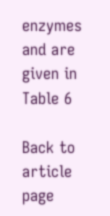enzymes and are given in Table 6

Back to article page